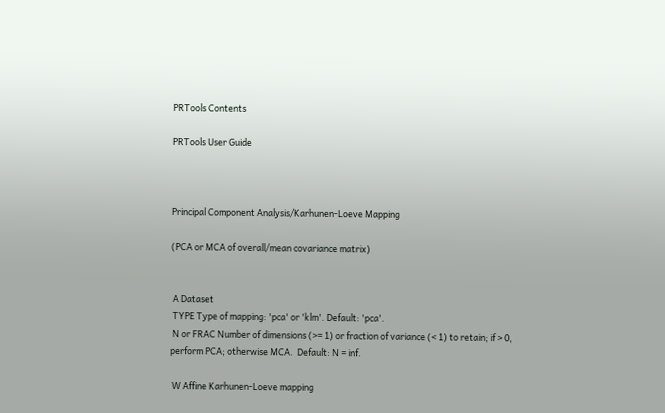PRTools Contents

PRTools User Guide



Principal Component Analysis/Karhunen-Loeve Mapping

(PCA or MCA of overall/mean covariance matrix)


 A Dataset
 TYPE Type of mapping: 'pca' or 'klm'. Default: 'pca'.
 N or FRAC Number of dimensions (>= 1) or fraction of variance (< 1) to retain; if > 0, perform PCA; otherwise MCA.  Default: N = inf.

 W Affine Karhunen-Loeve mapping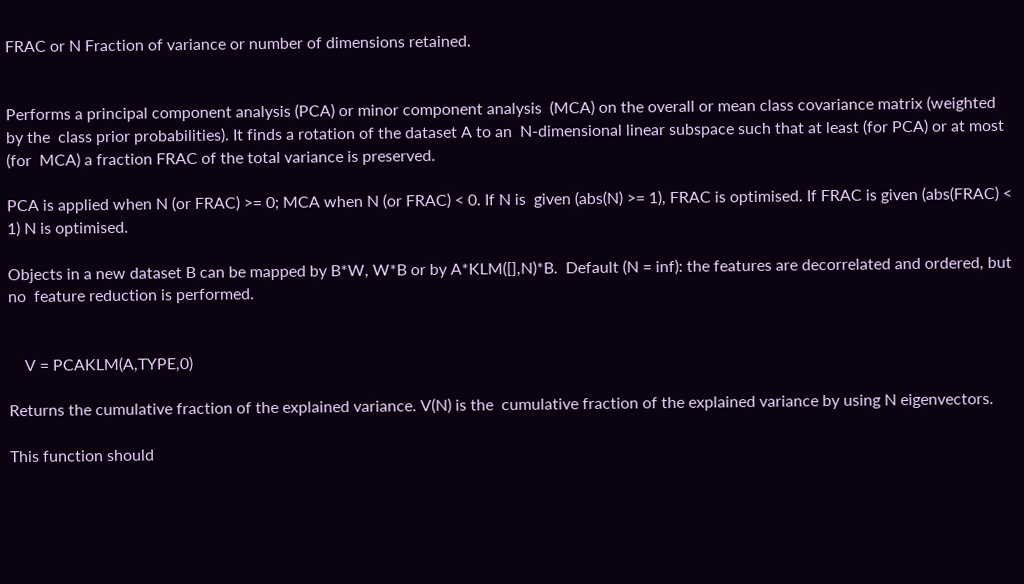FRAC or N Fraction of variance or number of dimensions retained.


Performs a principal component analysis (PCA) or minor component analysis  (MCA) on the overall or mean class covariance matrix (weighted by the  class prior probabilities). It finds a rotation of the dataset A to an  N-dimensional linear subspace such that at least (for PCA) or at most (for  MCA) a fraction FRAC of the total variance is preserved.

PCA is applied when N (or FRAC) >= 0; MCA when N (or FRAC) < 0. If N is  given (abs(N) >= 1), FRAC is optimised. If FRAC is given (abs(FRAC) < 1) N is optimised.

Objects in a new dataset B can be mapped by B*W, W*B or by A*KLM([],N)*B.  Default (N = inf): the features are decorrelated and ordered, but no  feature reduction is performed.


    V = PCAKLM(A,TYPE,0)

Returns the cumulative fraction of the explained variance. V(N) is the  cumulative fraction of the explained variance by using N eigenvectors.

This function should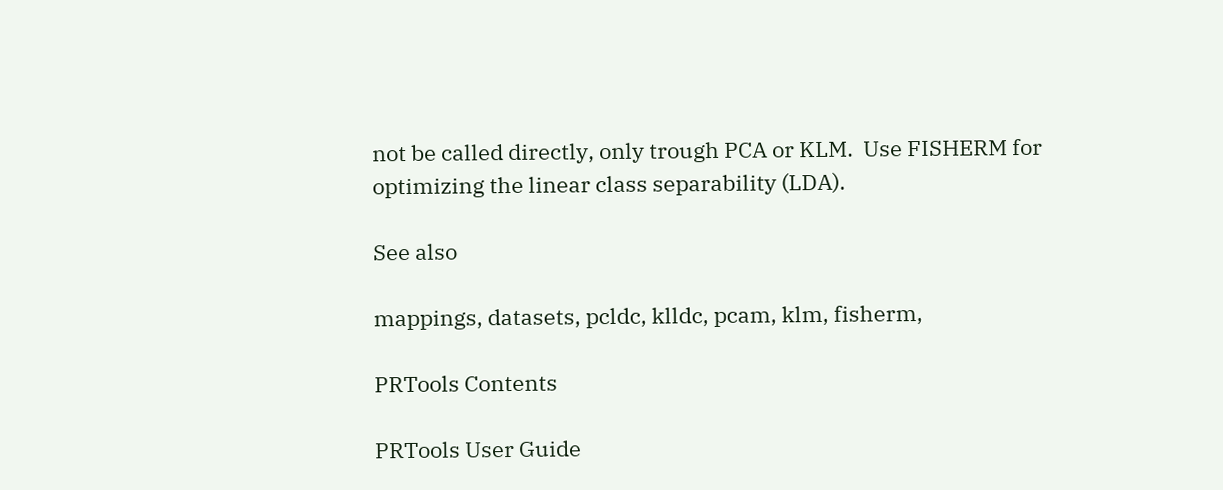not be called directly, only trough PCA or KLM.  Use FISHERM for optimizing the linear class separability (LDA).

See also

mappings, datasets, pcldc, klldc, pcam, klm, fisherm,

PRTools Contents

PRTools User Guide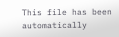This file has been automatically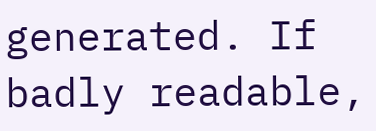generated. If badly readable,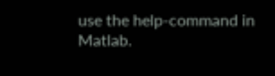use the help-command in Matlab.